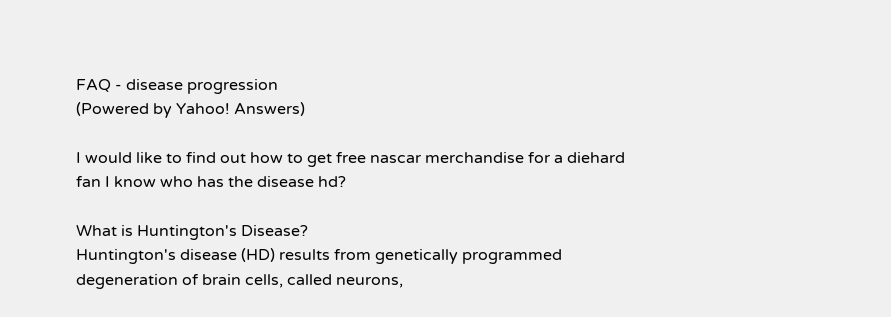FAQ - disease progression
(Powered by Yahoo! Answers)

I would like to find out how to get free nascar merchandise for a diehard fan I know who has the disease hd?

What is Huntington's Disease?
Huntington's disease (HD) results from genetically programmed degeneration of brain cells, called neurons,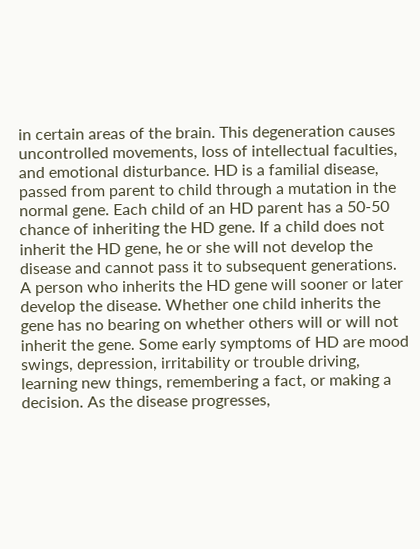in certain areas of the brain. This degeneration causes uncontrolled movements, loss of intellectual faculties, and emotional disturbance. HD is a familial disease, passed from parent to child through a mutation in the normal gene. Each child of an HD parent has a 50-50 chance of inheriting the HD gene. If a child does not inherit the HD gene, he or she will not develop the disease and cannot pass it to subsequent generations. A person who inherits the HD gene will sooner or later develop the disease. Whether one child inherits the gene has no bearing on whether others will or will not inherit the gene. Some early symptoms of HD are mood swings, depression, irritability or trouble driving, learning new things, remembering a fact, or making a decision. As the disease progresses,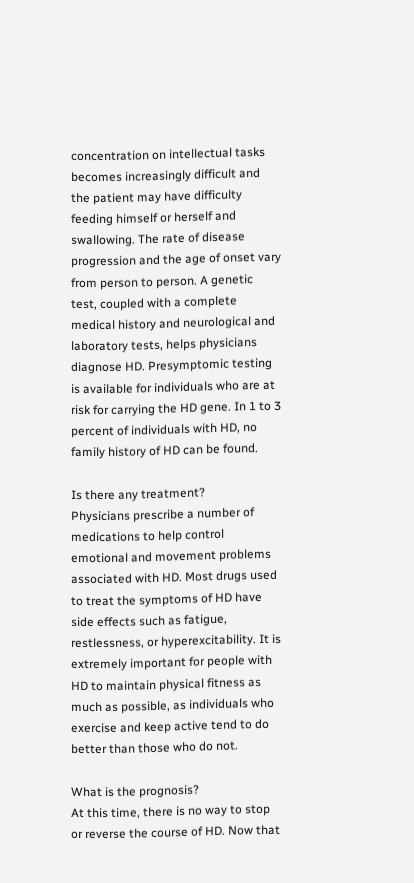concentration on intellectual tasks becomes increasingly difficult and the patient may have difficulty feeding himself or herself and swallowing. The rate of disease progression and the age of onset vary from person to person. A genetic test, coupled with a complete medical history and neurological and laboratory tests, helps physicians diagnose HD. Presymptomic testing is available for individuals who are at risk for carrying the HD gene. In 1 to 3 percent of individuals with HD, no family history of HD can be found.

Is there any treatment?
Physicians prescribe a number of medications to help control emotional and movement problems associated with HD. Most drugs used to treat the symptoms of HD have side effects such as fatigue, restlessness, or hyperexcitability. It is extremely important for people with HD to maintain physical fitness as much as possible, as individuals who exercise and keep active tend to do better than those who do not.

What is the prognosis?
At this time, there is no way to stop or reverse the course of HD. Now that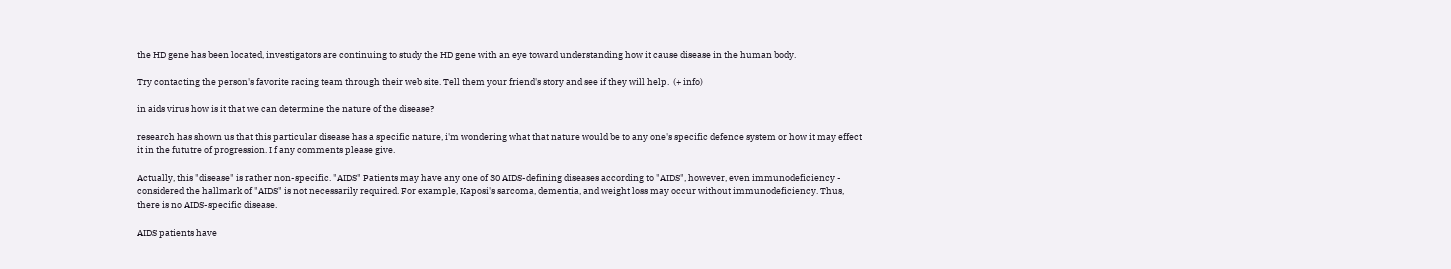the HD gene has been located, investigators are continuing to study the HD gene with an eye toward understanding how it cause disease in the human body.

Try contacting the person's favorite racing team through their web site. Tell them your friend's story and see if they will help.  (+ info)

in aids virus how is it that we can determine the nature of the disease?

research has shown us that this particular disease has a specific nature, i'm wondering what that nature would be to any one's specific defence system or how it may effect it in the fututre of progression. I f any comments please give.

Actually, this "disease" is rather non-specific. "AIDS" Patients may have any one of 30 AIDS-defining diseases according to "AIDS", however, even immunodeficiency - considered the hallmark of "AIDS" is not necessarily required. For example, Kaposi's sarcoma, dementia, and weight loss may occur without immunodeficiency. Thus, there is no AIDS-specific disease.

AIDS patients have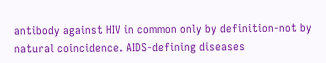antibody against HIV in common only by definition-not by natural coincidence. AIDS-defining diseases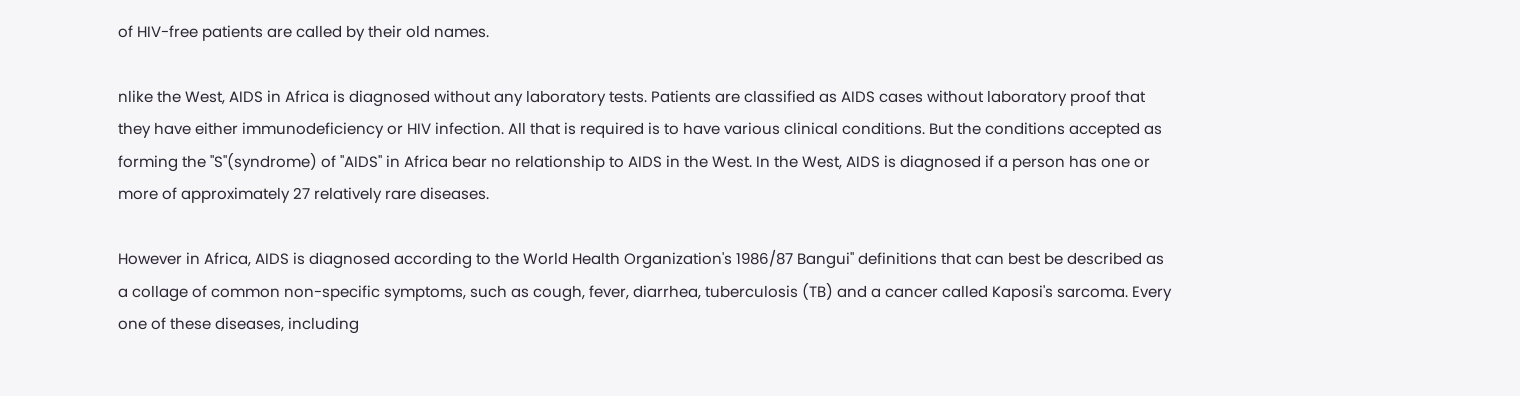of HIV-free patients are called by their old names.

nlike the West, AIDS in Africa is diagnosed without any laboratory tests. Patients are classified as AIDS cases without laboratory proof that they have either immunodeficiency or HIV infection. All that is required is to have various clinical conditions. But the conditions accepted as forming the "S"(syndrome) of "AIDS" in Africa bear no relationship to AIDS in the West. In the West, AIDS is diagnosed if a person has one or more of approximately 27 relatively rare diseases.

However in Africa, AIDS is diagnosed according to the World Health Organization's 1986/87 Bangui" definitions that can best be described as a collage of common non-specific symptoms, such as cough, fever, diarrhea, tuberculosis (TB) and a cancer called Kaposi's sarcoma. Every one of these diseases, including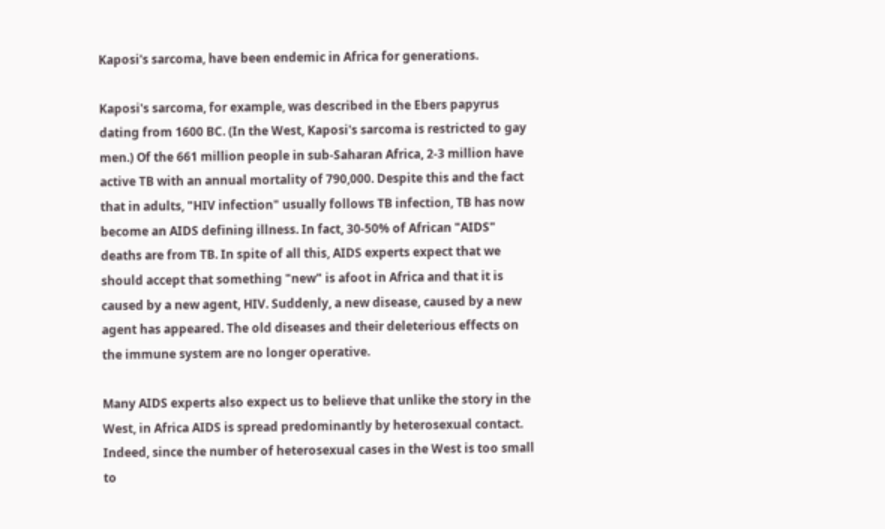Kaposi's sarcoma, have been endemic in Africa for generations.

Kaposi's sarcoma, for example, was described in the Ebers papyrus dating from 1600 BC. (In the West, Kaposi's sarcoma is restricted to gay men.) Of the 661 million people in sub-Saharan Africa, 2-3 million have active TB with an annual mortality of 790,000. Despite this and the fact that in adults, "HIV infection" usually follows TB infection, TB has now become an AIDS defining illness. In fact, 30-50% of African "AIDS" deaths are from TB. In spite of all this, AIDS experts expect that we should accept that something "new" is afoot in Africa and that it is caused by a new agent, HIV. Suddenly, a new disease, caused by a new agent has appeared. The old diseases and their deleterious effects on the immune system are no longer operative.

Many AIDS experts also expect us to believe that unlike the story in the West, in Africa AIDS is spread predominantly by heterosexual contact. Indeed, since the number of heterosexual cases in the West is too small to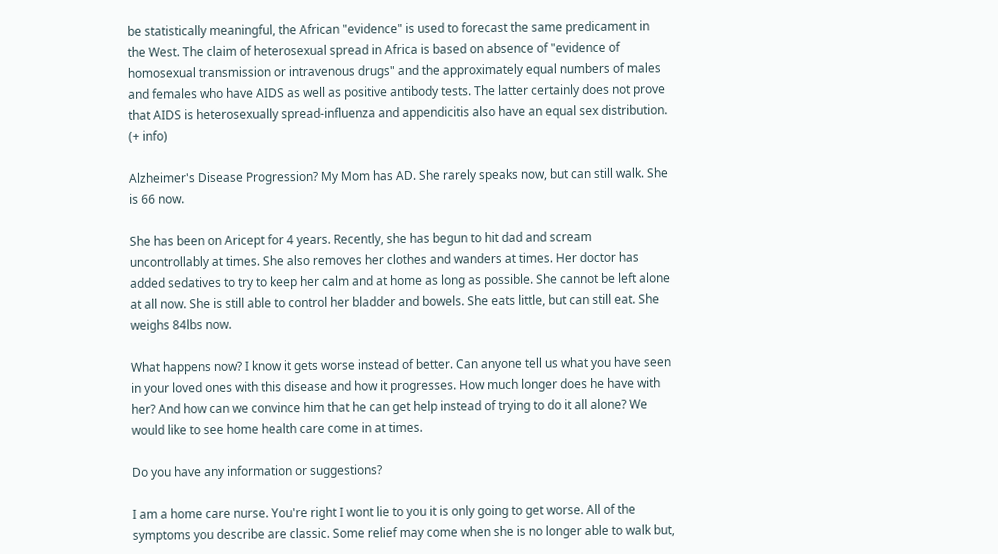be statistically meaningful, the African "evidence" is used to forecast the same predicament in the West. The claim of heterosexual spread in Africa is based on absence of "evidence of homosexual transmission or intravenous drugs" and the approximately equal numbers of males and females who have AIDS as well as positive antibody tests. The latter certainly does not prove that AIDS is heterosexually spread-influenza and appendicitis also have an equal sex distribution.  (+ info)

Alzheimer's Disease Progression? My Mom has AD. She rarely speaks now, but can still walk. She is 66 now.

She has been on Aricept for 4 years. Recently, she has begun to hit dad and scream uncontrollably at times. She also removes her clothes and wanders at times. Her doctor has added sedatives to try to keep her calm and at home as long as possible. She cannot be left alone at all now. She is still able to control her bladder and bowels. She eats little, but can still eat. She weighs 84lbs now.

What happens now? I know it gets worse instead of better. Can anyone tell us what you have seen in your loved ones with this disease and how it progresses. How much longer does he have with her? And how can we convince him that he can get help instead of trying to do it all alone? We would like to see home health care come in at times.

Do you have any information or suggestions?

I am a home care nurse. You're right I wont lie to you it is only going to get worse. All of the symptoms you describe are classic. Some relief may come when she is no longer able to walk but,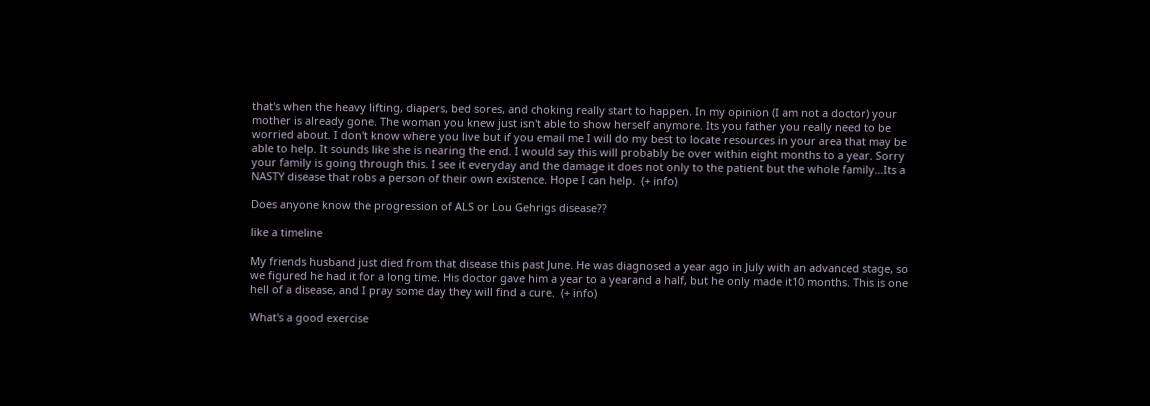that's when the heavy lifting, diapers, bed sores, and choking really start to happen. In my opinion (I am not a doctor) your mother is already gone. The woman you knew just isn't able to show herself anymore. Its you father you really need to be worried about. I don't know where you live but if you email me I will do my best to locate resources in your area that may be able to help. It sounds like she is nearing the end. I would say this will probably be over within eight months to a year. Sorry your family is going through this. I see it everyday and the damage it does not only to the patient but the whole family...Its a NASTY disease that robs a person of their own existence. Hope I can help.  (+ info)

Does anyone know the progression of ALS or Lou Gehrigs disease??

like a timeline

My friends husband just died from that disease this past June. He was diagnosed a year ago in July with an advanced stage, so we figured he had it for a long time. His doctor gave him a year to a yearand a half, but he only made it10 months. This is one hell of a disease, and I pray some day they will find a cure.  (+ info)

What's a good exercise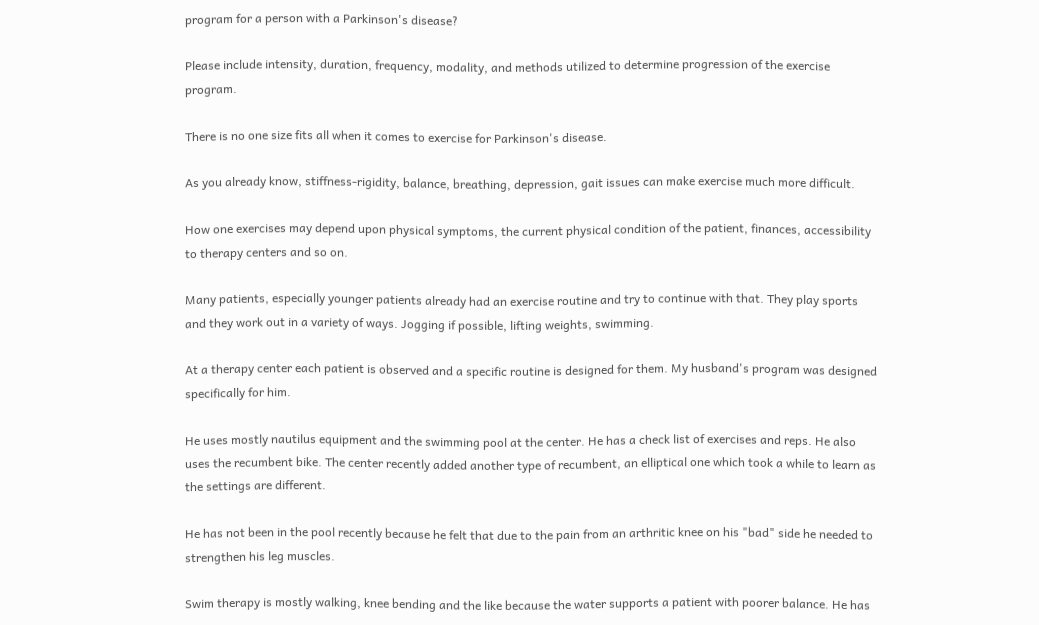program for a person with a Parkinson's disease?

Please include intensity, duration, frequency, modality, and methods utilized to determine progression of the exercise program.

There is no one size fits all when it comes to exercise for Parkinson's disease.

As you already know, stiffness-rigidity, balance, breathing, depression, gait issues can make exercise much more difficult.

How one exercises may depend upon physical symptoms, the current physical condition of the patient, finances, accessibility to therapy centers and so on.

Many patients, especially younger patients already had an exercise routine and try to continue with that. They play sports and they work out in a variety of ways. Jogging if possible, lifting weights, swimming.

At a therapy center each patient is observed and a specific routine is designed for them. My husband's program was designed specifically for him.

He uses mostly nautilus equipment and the swimming pool at the center. He has a check list of exercises and reps. He also uses the recumbent bike. The center recently added another type of recumbent, an elliptical one which took a while to learn as the settings are different.

He has not been in the pool recently because he felt that due to the pain from an arthritic knee on his "bad" side he needed to strengthen his leg muscles.

Swim therapy is mostly walking, knee bending and the like because the water supports a patient with poorer balance. He has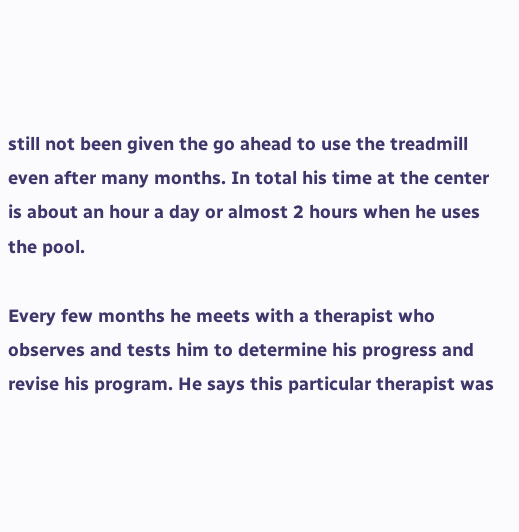still not been given the go ahead to use the treadmill even after many months. In total his time at the center is about an hour a day or almost 2 hours when he uses the pool.

Every few months he meets with a therapist who observes and tests him to determine his progress and revise his program. He says this particular therapist was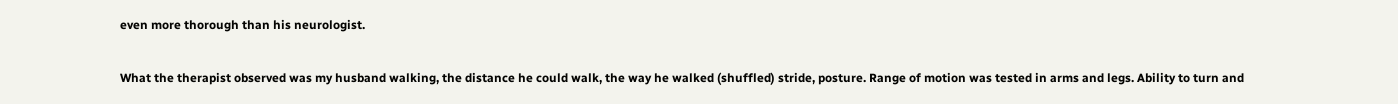even more thorough than his neurologist.

What the therapist observed was my husband walking, the distance he could walk, the way he walked (shuffled) stride, posture. Range of motion was tested in arms and legs. Ability to turn and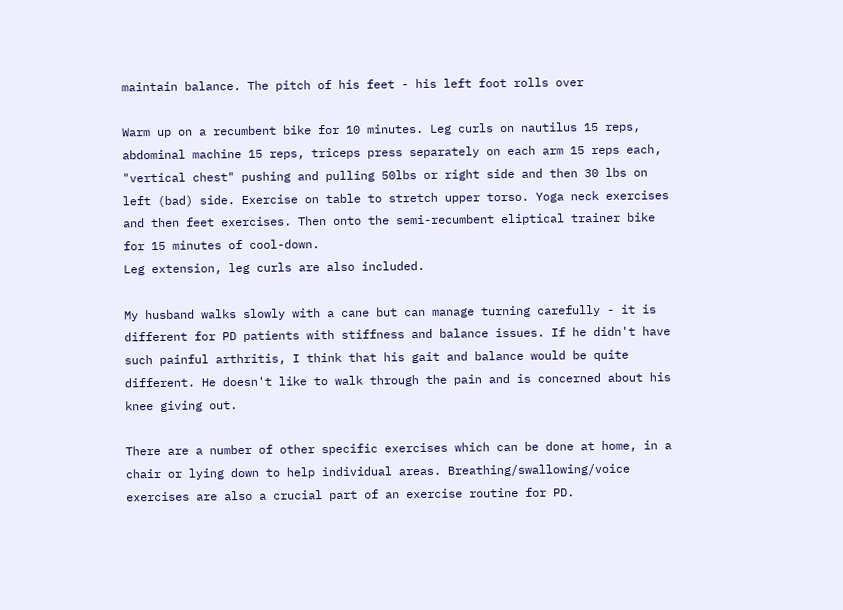maintain balance. The pitch of his feet - his left foot rolls over

Warm up on a recumbent bike for 10 minutes. Leg curls on nautilus 15 reps, abdominal machine 15 reps, triceps press separately on each arm 15 reps each, "vertical chest" pushing and pulling 50lbs or right side and then 30 lbs on left (bad) side. Exercise on table to stretch upper torso. Yoga neck exercises and then feet exercises. Then onto the semi-recumbent eliptical trainer bike for 15 minutes of cool-down.
Leg extension, leg curls are also included.

My husband walks slowly with a cane but can manage turning carefully - it is different for PD patients with stiffness and balance issues. If he didn't have such painful arthritis, I think that his gait and balance would be quite different. He doesn't like to walk through the pain and is concerned about his knee giving out.

There are a number of other specific exercises which can be done at home, in a chair or lying down to help individual areas. Breathing/swallowing/voice exercises are also a crucial part of an exercise routine for PD.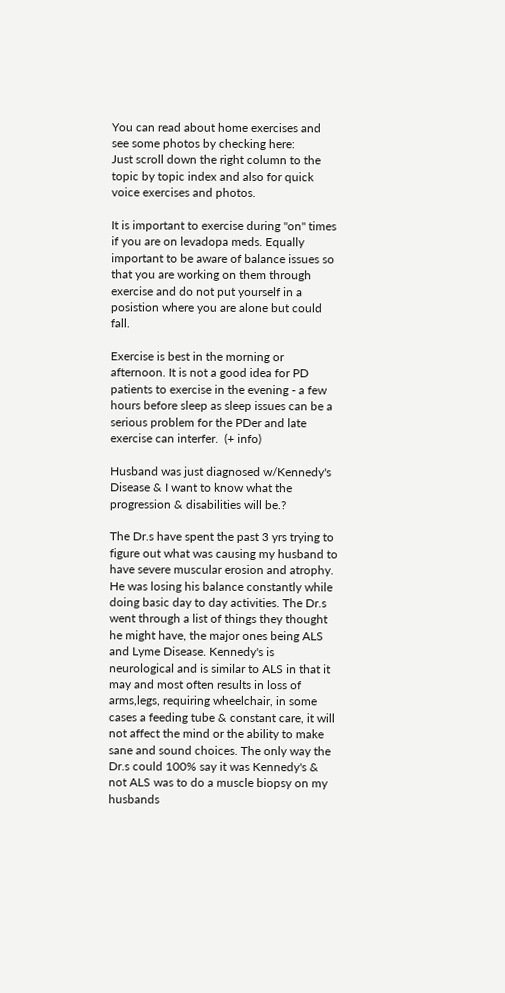You can read about home exercises and see some photos by checking here:
Just scroll down the right column to the topic by topic index and also for quick voice exercises and photos.

It is important to exercise during "on" times if you are on levadopa meds. Equally important to be aware of balance issues so that you are working on them through exercise and do not put yourself in a posistion where you are alone but could fall.

Exercise is best in the morning or afternoon. It is not a good idea for PD patients to exercise in the evening - a few hours before sleep as sleep issues can be a serious problem for the PDer and late exercise can interfer.  (+ info)

Husband was just diagnosed w/Kennedy's Disease & I want to know what the progression & disabilities will be.?

The Dr.s have spent the past 3 yrs trying to figure out what was causing my husband to have severe muscular erosion and atrophy. He was losing his balance constantly while doing basic day to day activities. The Dr.s went through a list of things they thought he might have, the major ones being ALS and Lyme Disease. Kennedy's is neurological and is similar to ALS in that it may and most often results in loss of arms,legs, requiring wheelchair, in some cases a feeding tube & constant care, it will not affect the mind or the ability to make sane and sound choices. The only way the Dr.s could 100% say it was Kennedy's & not ALS was to do a muscle biopsy on my husbands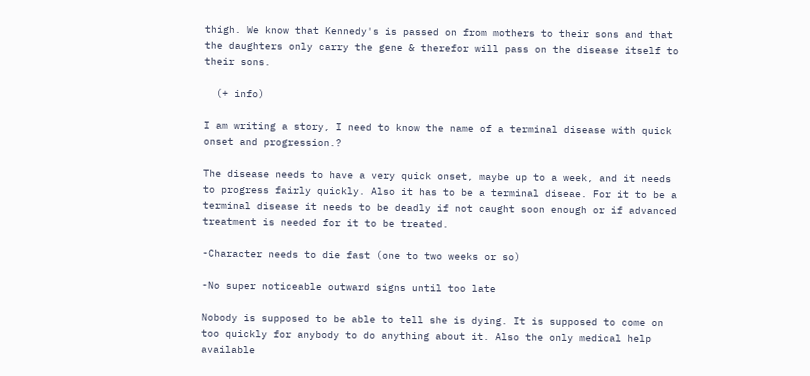thigh. We know that Kennedy's is passed on from mothers to their sons and that the daughters only carry the gene & therefor will pass on the disease itself to their sons.

  (+ info)

I am writing a story, I need to know the name of a terminal disease with quick onset and progression.?

The disease needs to have a very quick onset, maybe up to a week, and it needs to progress fairly quickly. Also it has to be a terminal diseae. For it to be a terminal disease it needs to be deadly if not caught soon enough or if advanced treatment is needed for it to be treated.

-Character needs to die fast (one to two weeks or so)

-No super noticeable outward signs until too late

Nobody is supposed to be able to tell she is dying. It is supposed to come on too quickly for anybody to do anything about it. Also the only medical help available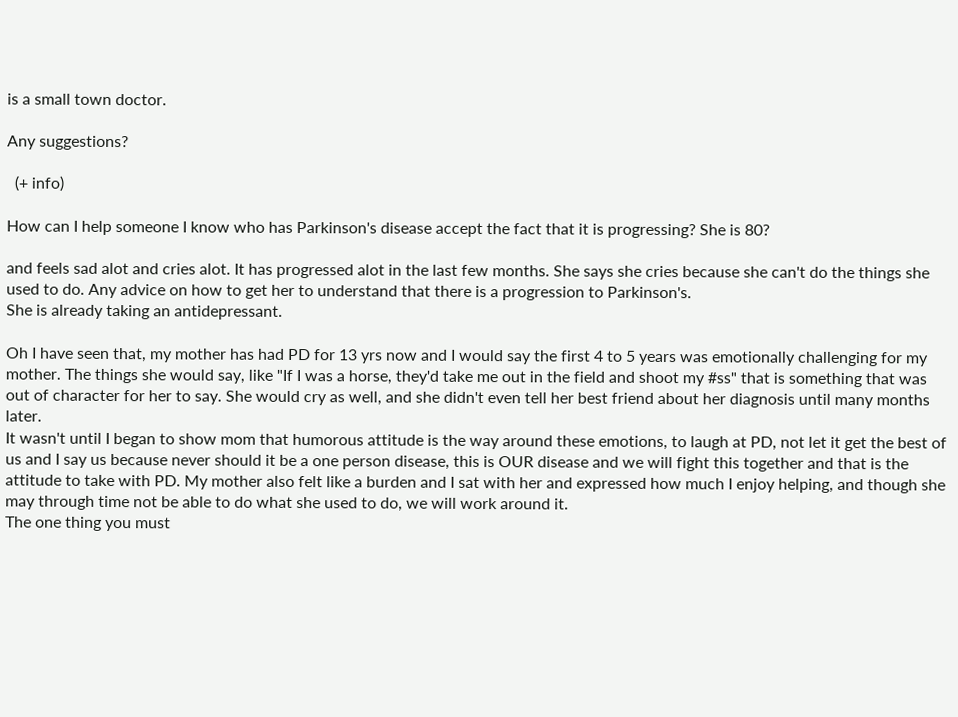is a small town doctor.

Any suggestions?

  (+ info)

How can I help someone I know who has Parkinson's disease accept the fact that it is progressing? She is 80?

and feels sad alot and cries alot. It has progressed alot in the last few months. She says she cries because she can't do the things she used to do. Any advice on how to get her to understand that there is a progression to Parkinson's.
She is already taking an antidepressant.

Oh I have seen that, my mother has had PD for 13 yrs now and I would say the first 4 to 5 years was emotionally challenging for my mother. The things she would say, like "If I was a horse, they'd take me out in the field and shoot my #ss" that is something that was out of character for her to say. She would cry as well, and she didn't even tell her best friend about her diagnosis until many months later.
It wasn't until I began to show mom that humorous attitude is the way around these emotions, to laugh at PD, not let it get the best of us and I say us because never should it be a one person disease, this is OUR disease and we will fight this together and that is the attitude to take with PD. My mother also felt like a burden and I sat with her and expressed how much I enjoy helping, and though she may through time not be able to do what she used to do, we will work around it.
The one thing you must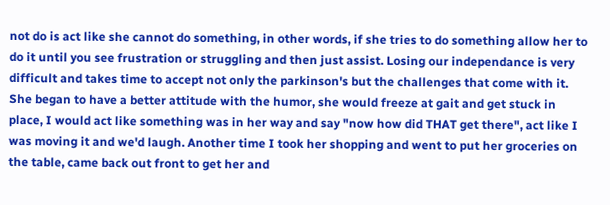not do is act like she cannot do something, in other words, if she tries to do something allow her to do it until you see frustration or struggling and then just assist. Losing our independance is very difficult and takes time to accept not only the parkinson's but the challenges that come with it.
She began to have a better attitude with the humor, she would freeze at gait and get stuck in place, I would act like something was in her way and say "now how did THAT get there", act like I was moving it and we'd laugh. Another time I took her shopping and went to put her groceries on the table, came back out front to get her and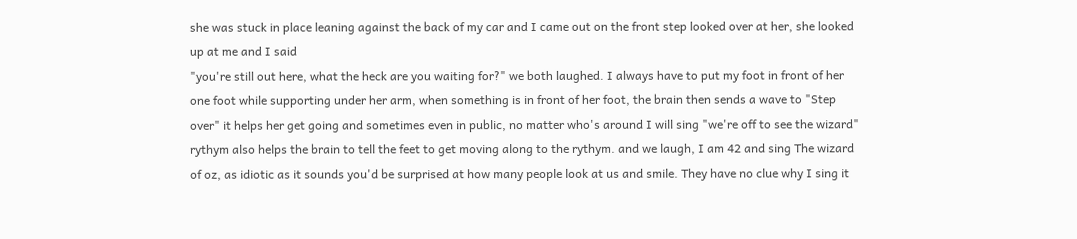she was stuck in place leaning against the back of my car and I came out on the front step looked over at her, she looked up at me and I said
"you're still out here, what the heck are you waiting for?" we both laughed. I always have to put my foot in front of her one foot while supporting under her arm, when something is in front of her foot, the brain then sends a wave to "Step over" it helps her get going and sometimes even in public, no matter who's around I will sing "we're off to see the wizard" rythym also helps the brain to tell the feet to get moving along to the rythym. and we laugh, I am 42 and sing The wizard of oz, as idiotic as it sounds you'd be surprised at how many people look at us and smile. They have no clue why I sing it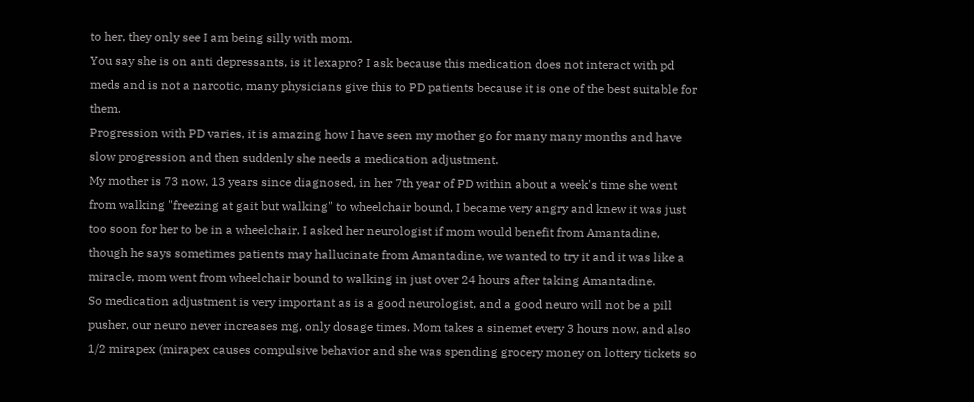to her, they only see I am being silly with mom.
You say she is on anti depressants, is it lexapro? I ask because this medication does not interact with pd meds and is not a narcotic, many physicians give this to PD patients because it is one of the best suitable for them.
Progression with PD varies, it is amazing how I have seen my mother go for many many months and have slow progression and then suddenly she needs a medication adjustment.
My mother is 73 now, 13 years since diagnosed, in her 7th year of PD within about a week's time she went from walking "freezing at gait but walking" to wheelchair bound, I became very angry and knew it was just too soon for her to be in a wheelchair. I asked her neurologist if mom would benefit from Amantadine, though he says sometimes patients may hallucinate from Amantadine, we wanted to try it and it was like a miracle, mom went from wheelchair bound to walking in just over 24 hours after taking Amantadine.
So medication adjustment is very important as is a good neurologist, and a good neuro will not be a pill pusher, our neuro never increases mg, only dosage times. Mom takes a sinemet every 3 hours now, and also 1/2 mirapex (mirapex causes compulsive behavior and she was spending grocery money on lottery tickets so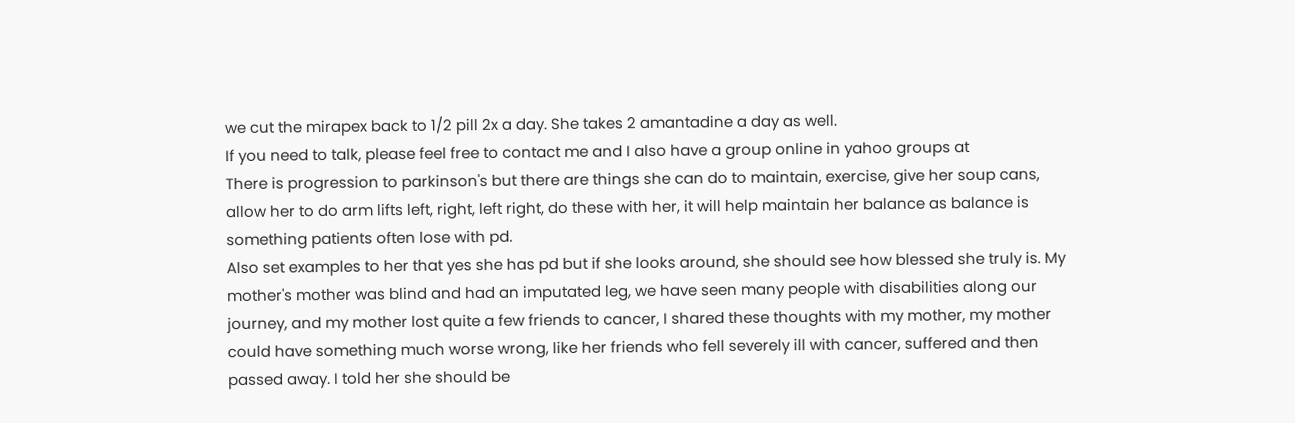we cut the mirapex back to 1/2 pill 2x a day. She takes 2 amantadine a day as well.
If you need to talk, please feel free to contact me and I also have a group online in yahoo groups at
There is progression to parkinson's but there are things she can do to maintain, exercise, give her soup cans, allow her to do arm lifts left, right, left right, do these with her, it will help maintain her balance as balance is something patients often lose with pd.
Also set examples to her that yes she has pd but if she looks around, she should see how blessed she truly is. My mother's mother was blind and had an imputated leg, we have seen many people with disabilities along our journey, and my mother lost quite a few friends to cancer, I shared these thoughts with my mother, my mother could have something much worse wrong, like her friends who fell severely ill with cancer, suffered and then passed away. I told her she should be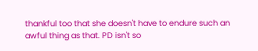thankful too that she doesn't have to endure such an awful thing as that. PD isn't so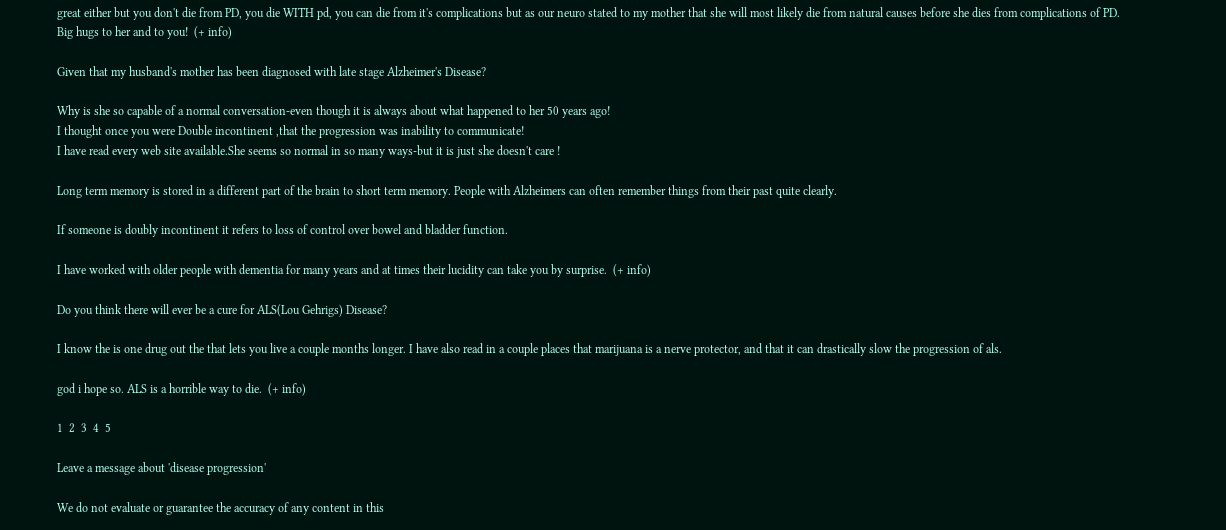great either but you don't die from PD, you die WITH pd, you can die from it's complications but as our neuro stated to my mother that she will most likely die from natural causes before she dies from complications of PD.
Big hugs to her and to you!  (+ info)

Given that my husband's mother has been diagnosed with late stage Alzheimer's Disease?

Why is she so capable of a normal conversation-even though it is always about what happened to her 50 years ago!
I thought once you were Double incontinent ,that the progression was inability to communicate!
I have read every web site available.She seems so normal in so many ways-but it is just she doesn't care !

Long term memory is stored in a different part of the brain to short term memory. People with Alzheimers can often remember things from their past quite clearly.

If someone is doubly incontinent it refers to loss of control over bowel and bladder function.

I have worked with older people with dementia for many years and at times their lucidity can take you by surprise.  (+ info)

Do you think there will ever be a cure for ALS(Lou Gehrigs) Disease?

I know the is one drug out the that lets you live a couple months longer. I have also read in a couple places that marijuana is a nerve protector, and that it can drastically slow the progression of als.

god i hope so. ALS is a horrible way to die.  (+ info)

1  2  3  4  5

Leave a message about 'disease progression'

We do not evaluate or guarantee the accuracy of any content in this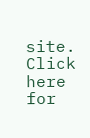site. Click here for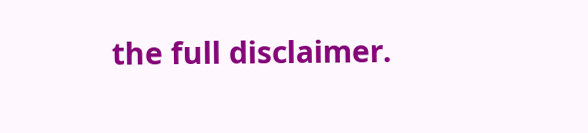the full disclaimer.